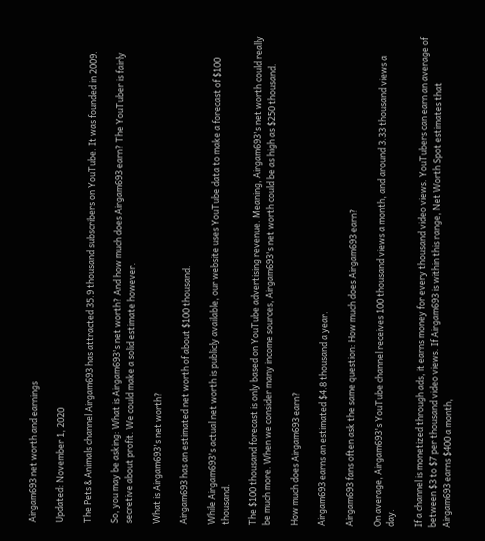Airgam693 net worth and earnings

Updated: November 1, 2020

The Pets & Animals channel Airgam693 has attracted 35.9 thousand subscribers on YouTube. It was founded in 2009.

So, you may be asking: What is Airgam693's net worth? And how much does Airgam693 earn? The YouTuber is fairly secretive about profit. We could make a solid estimate however.

What is Airgam693's net worth?

Airgam693 has an estimated net worth of about $100 thousand.

While Airgam693's actual net worth is publicly available, our website uses YouTube data to make a forecast of $100 thousand.

The $100 thousand forecast is only based on YouTube advertising revenue. Meaning, Airgam693's net worth could really be much more. When we consider many income sources, Airgam693's net worth could be as high as $250 thousand.

How much does Airgam693 earn?

Airgam693 earns an estimated $4.8 thousand a year.

Airgam693 fans often ask the same question: How much does Airgam693 earn?

On average, Airgam693's YouTube channel receives 100 thousand views a month, and around 3.33 thousand views a day.

If a channel is monetized through ads, it earns money for every thousand video views. YouTubers can earn an average of between $3 to $7 per thousand video views. If Airgam693 is within this range, Net Worth Spot estimates that Airgam693 earns $400 a month,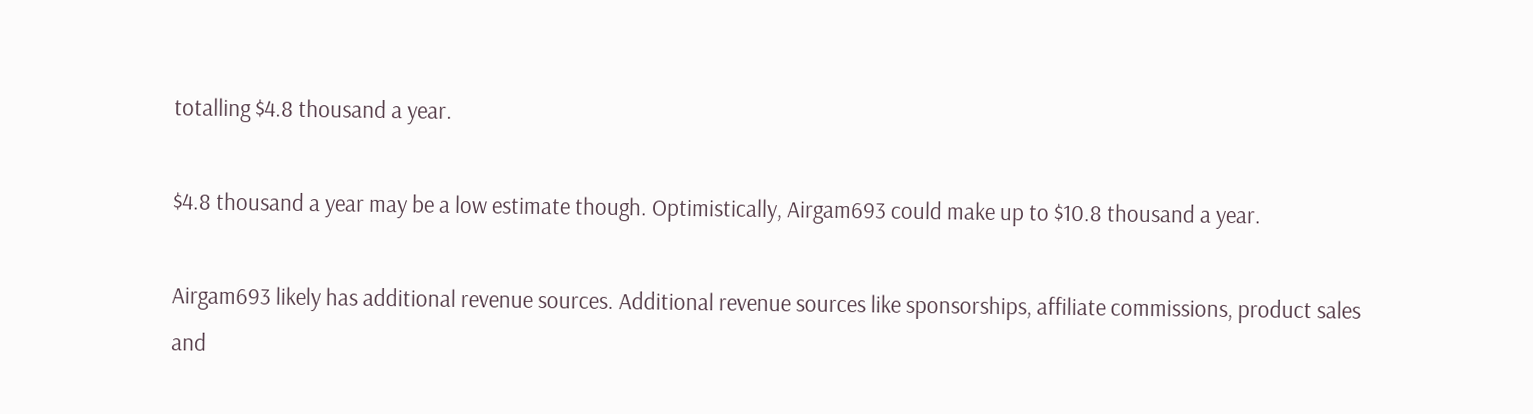totalling $4.8 thousand a year.

$4.8 thousand a year may be a low estimate though. Optimistically, Airgam693 could make up to $10.8 thousand a year.

Airgam693 likely has additional revenue sources. Additional revenue sources like sponsorships, affiliate commissions, product sales and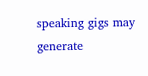speaking gigs may generate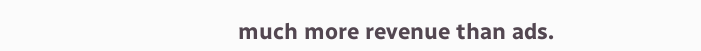much more revenue than ads.